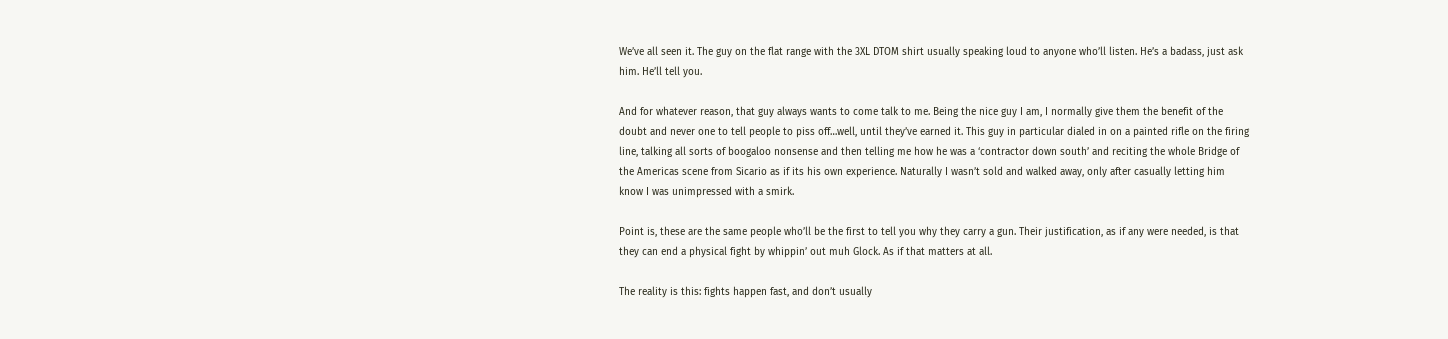We’ve all seen it. The guy on the flat range with the 3XL DTOM shirt usually speaking loud to anyone who’ll listen. He’s a badass, just ask him. He’ll tell you.

And for whatever reason, that guy always wants to come talk to me. Being the nice guy I am, I normally give them the benefit of the doubt and never one to tell people to piss off…well, until they’ve earned it. This guy in particular dialed in on a painted rifle on the firing line, talking all sorts of boogaloo nonsense and then telling me how he was a ‘contractor down south’ and reciting the whole Bridge of the Americas scene from Sicario as if its his own experience. Naturally I wasn’t sold and walked away, only after casually letting him know I was unimpressed with a smirk.

Point is, these are the same people who’ll be the first to tell you why they carry a gun. Their justification, as if any were needed, is that they can end a physical fight by whippin’ out muh Glock. As if that matters at all.

The reality is this: fights happen fast, and don’t usually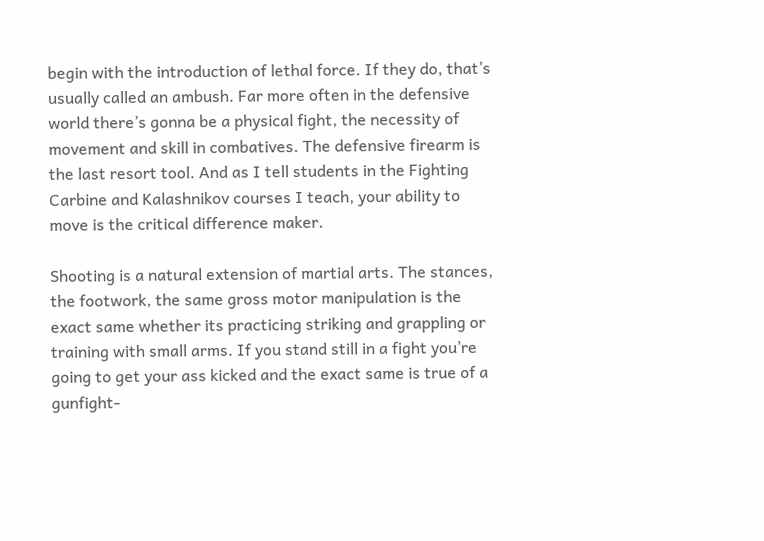begin with the introduction of lethal force. If they do, that’s usually called an ambush. Far more often in the defensive world there’s gonna be a physical fight, the necessity of movement and skill in combatives. The defensive firearm is the last resort tool. And as I tell students in the Fighting Carbine and Kalashnikov courses I teach, your ability to move is the critical difference maker.

Shooting is a natural extension of martial arts. The stances, the footwork, the same gross motor manipulation is the exact same whether its practicing striking and grappling or training with small arms. If you stand still in a fight you’re going to get your ass kicked and the exact same is true of a gunfight-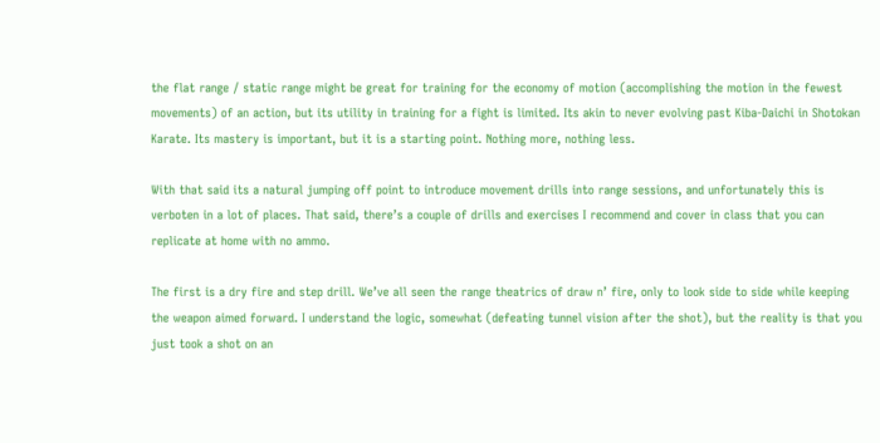the flat range / static range might be great for training for the economy of motion (accomplishing the motion in the fewest movements) of an action, but its utility in training for a fight is limited. Its akin to never evolving past Kiba-Daichi in Shotokan Karate. Its mastery is important, but it is a starting point. Nothing more, nothing less.

With that said its a natural jumping off point to introduce movement drills into range sessions, and unfortunately this is verboten in a lot of places. That said, there’s a couple of drills and exercises I recommend and cover in class that you can replicate at home with no ammo.

The first is a dry fire and step drill. We’ve all seen the range theatrics of draw n’ fire, only to look side to side while keeping the weapon aimed forward. I understand the logic, somewhat (defeating tunnel vision after the shot), but the reality is that you just took a shot on an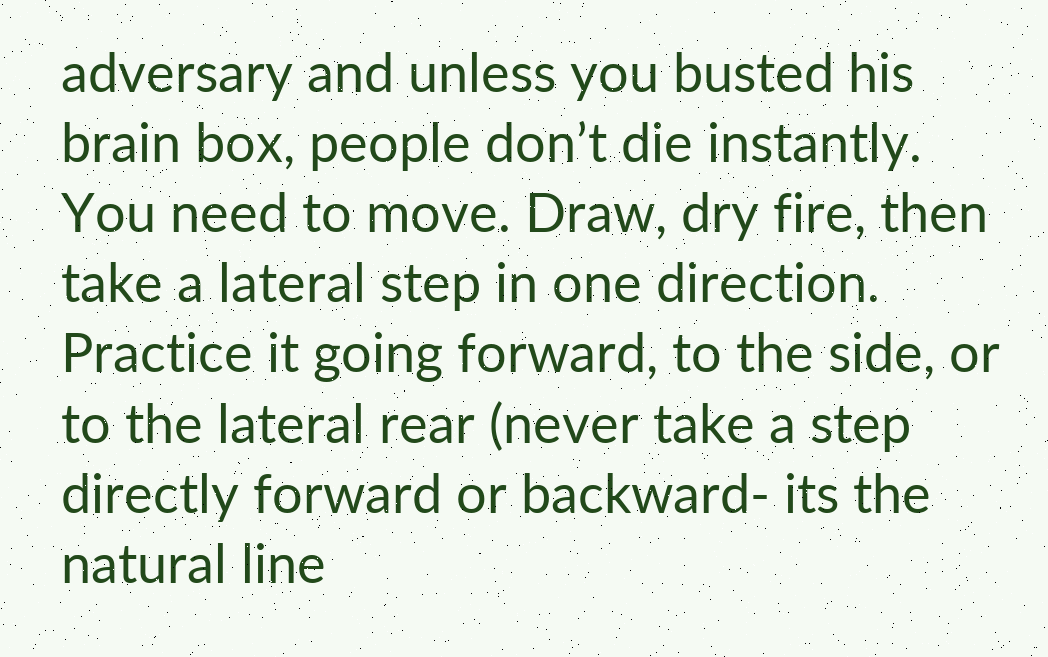adversary and unless you busted his brain box, people don’t die instantly. You need to move. Draw, dry fire, then take a lateral step in one direction. Practice it going forward, to the side, or to the lateral rear (never take a step directly forward or backward- its the natural line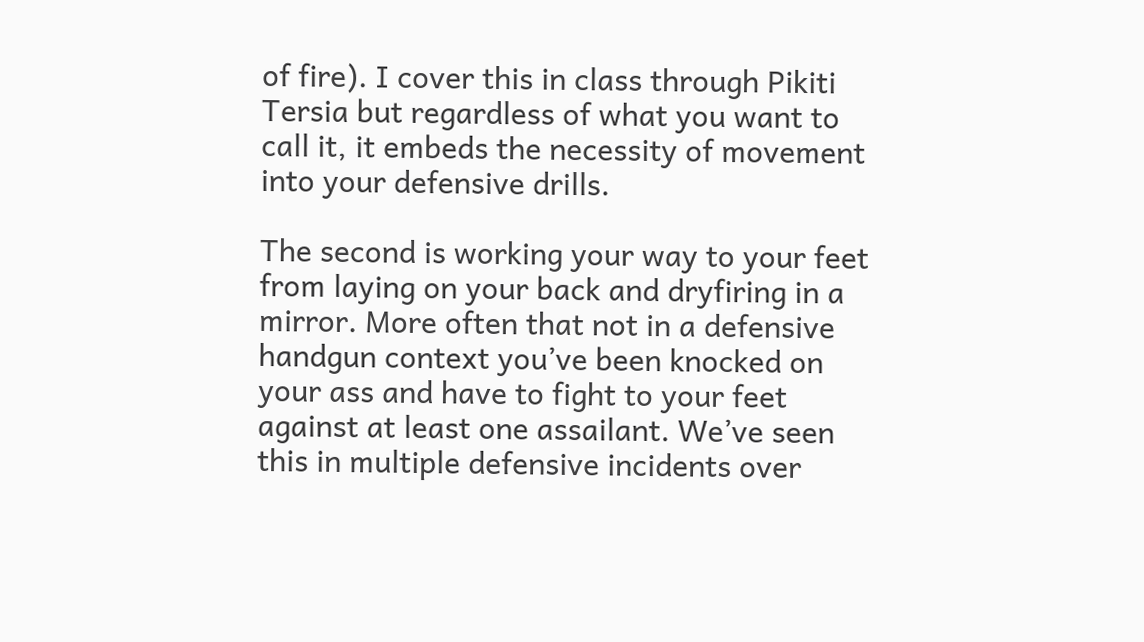of fire). I cover this in class through Pikiti Tersia but regardless of what you want to call it, it embeds the necessity of movement into your defensive drills.

The second is working your way to your feet from laying on your back and dryfiring in a mirror. More often that not in a defensive handgun context you’ve been knocked on your ass and have to fight to your feet against at least one assailant. We’ve seen this in multiple defensive incidents over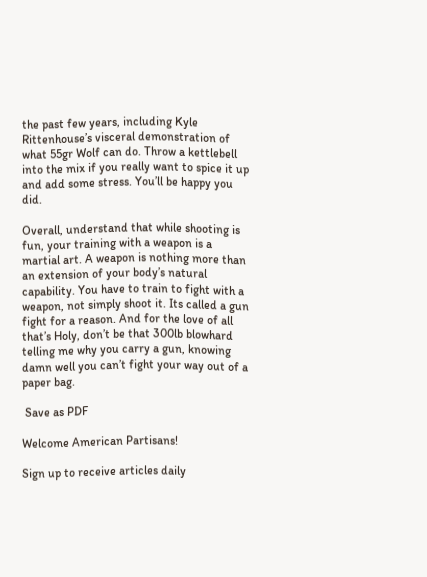the past few years, including Kyle Rittenhouse’s visceral demonstration of what 55gr Wolf can do. Throw a kettlebell into the mix if you really want to spice it up and add some stress. You’ll be happy you did.

Overall, understand that while shooting is fun, your training with a weapon is a martial art. A weapon is nothing more than an extension of your body’s natural capability. You have to train to fight with a weapon, not simply shoot it. Its called a gun fight for a reason. And for the love of all that’s Holy, don’t be that 300lb blowhard telling me why you carry a gun, knowing damn well you can’t fight your way out of a paper bag.

 Save as PDF

Welcome American Partisans!

Sign up to receive articles daily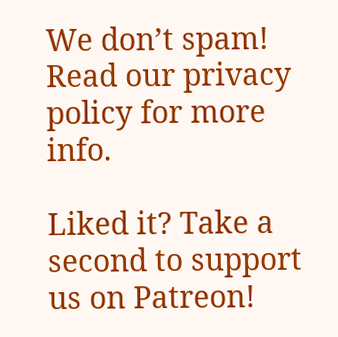We don’t spam! Read our privacy policy for more info.

Liked it? Take a second to support us on Patreon!